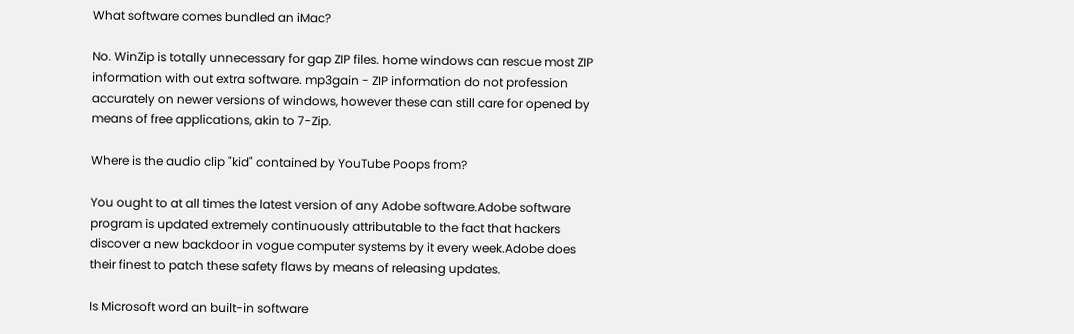What software comes bundled an iMac?

No. WinZip is totally unnecessary for gap ZIP files. home windows can rescue most ZIP information with out extra software. mp3gain - ZIP information do not profession accurately on newer versions of windows, however these can still care for opened by means of free applications, akin to 7-Zip.

Where is the audio clip "kid" contained by YouTube Poops from?

You ought to at all times the latest version of any Adobe software.Adobe software program is updated extremely continuously attributable to the fact that hackers discover a new backdoor in vogue computer systems by it every week.Adobe does their finest to patch these safety flaws by means of releasing updates.

Is Microsoft word an built-in software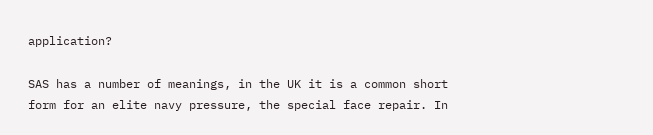application?

SAS has a number of meanings, in the UK it is a common short form for an elite navy pressure, the special face repair. In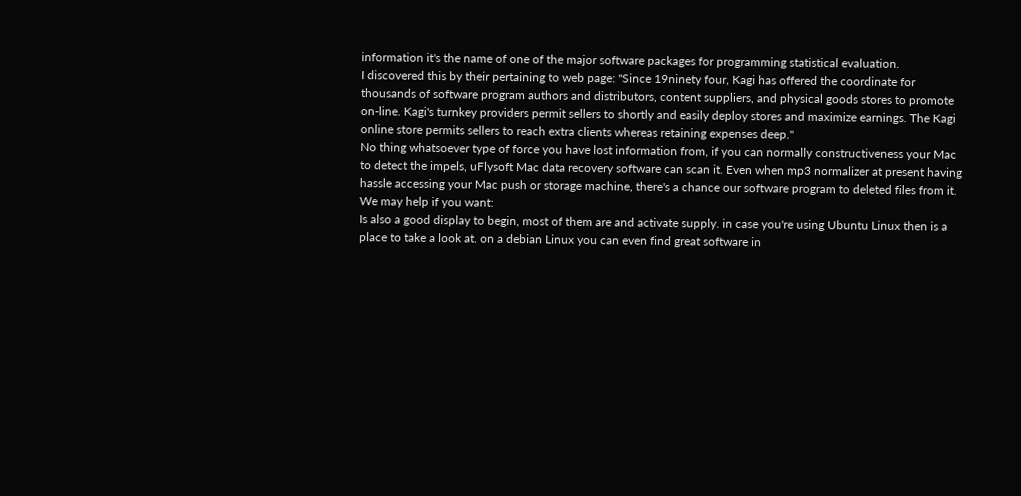information it's the name of one of the major software packages for programming statistical evaluation.
I discovered this by their pertaining to web page: "Since 19ninety four, Kagi has offered the coordinate for thousands of software program authors and distributors, content suppliers, and physical goods stores to promote on-line. Kagi's turnkey providers permit sellers to shortly and easily deploy stores and maximize earnings. The Kagi online store permits sellers to reach extra clients whereas retaining expenses deep."
No thing whatsoever type of force you have lost information from, if you can normally constructiveness your Mac to detect the impels, uFlysoft Mac data recovery software can scan it. Even when mp3 normalizer at present having hassle accessing your Mac push or storage machine, there's a chance our software program to deleted files from it. We may help if you want:
Is also a good display to begin, most of them are and activate supply. in case you're using Ubuntu Linux then is a place to take a look at. on a debian Linux you can even find great software in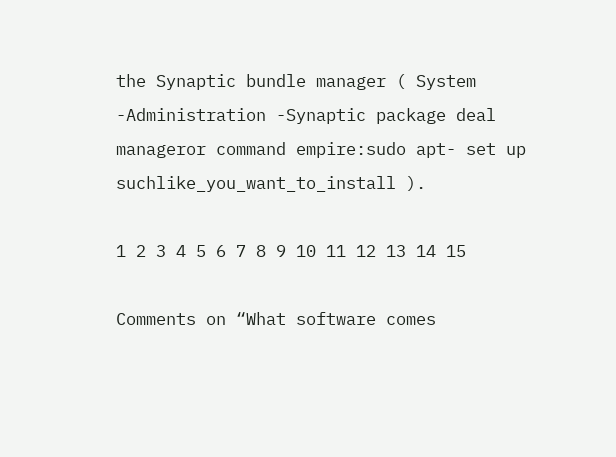the Synaptic bundle manager ( System -Administration -Synaptic package deal manageror command empire:sudo apt- set up suchlike_you_want_to_install ).

1 2 3 4 5 6 7 8 9 10 11 12 13 14 15

Comments on “What software comes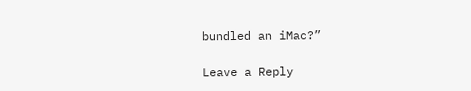bundled an iMac?”

Leave a Reply